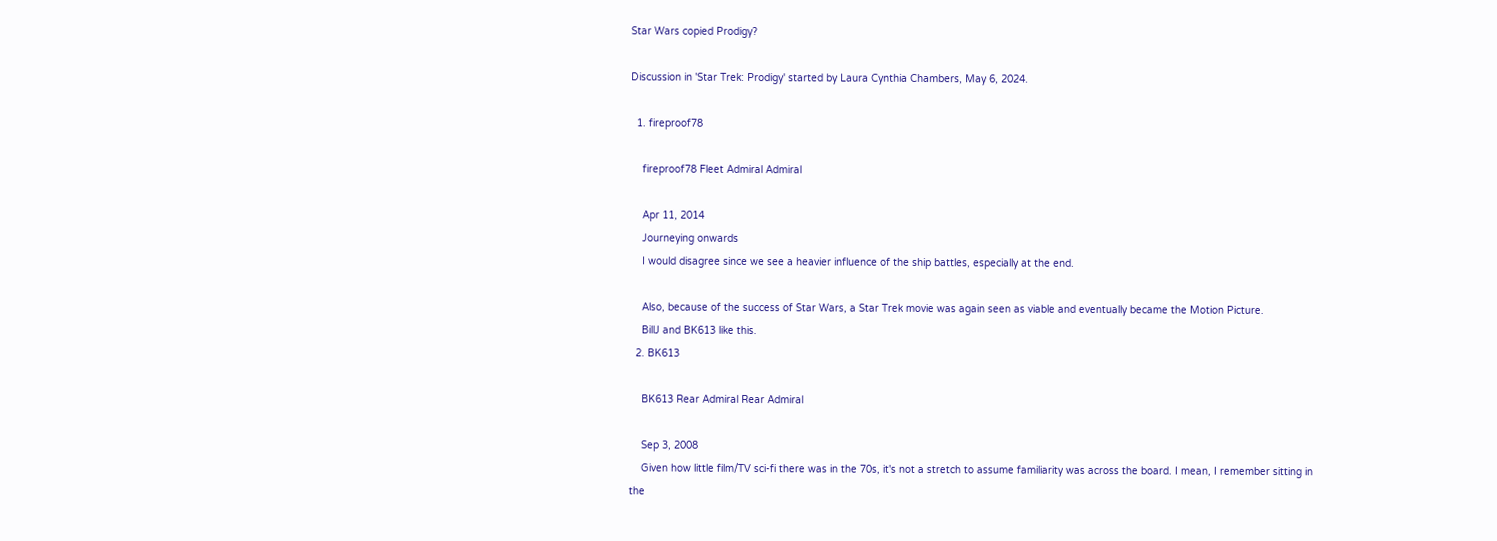Star Wars copied Prodigy?

Discussion in 'Star Trek: Prodigy' started by Laura Cynthia Chambers, May 6, 2024.

  1. fireproof78

    fireproof78 Fleet Admiral Admiral

    Apr 11, 2014
    Journeying onwards
    I would disagree since we see a heavier influence of the ship battles, especially at the end.

    Also, because of the success of Star Wars, a Star Trek movie was again seen as viable and eventually became the Motion Picture.
    BillJ and BK613 like this.
  2. BK613

    BK613 Rear Admiral Rear Admiral

    Sep 3, 2008
    Given how little film/TV sci-fi there was in the 70s, it's not a stretch to assume familiarity was across the board. I mean, I remember sitting in the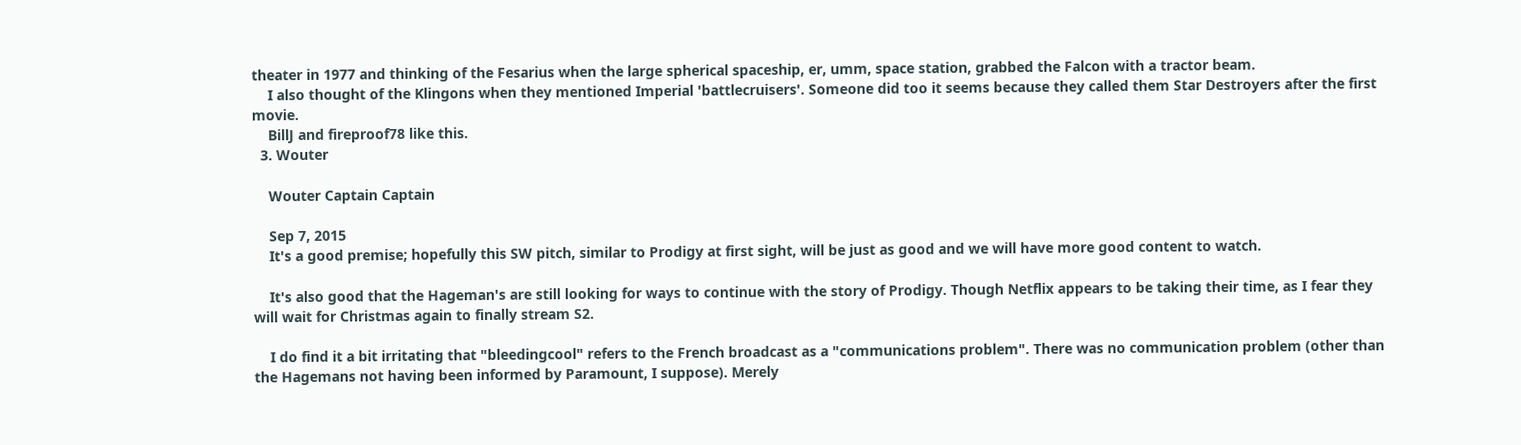theater in 1977 and thinking of the Fesarius when the large spherical spaceship, er, umm, space station, grabbed the Falcon with a tractor beam.
    I also thought of the Klingons when they mentioned Imperial 'battlecruisers'. Someone did too it seems because they called them Star Destroyers after the first movie.
    BillJ and fireproof78 like this.
  3. Wouter

    Wouter Captain Captain

    Sep 7, 2015
    It's a good premise; hopefully this SW pitch, similar to Prodigy at first sight, will be just as good and we will have more good content to watch.

    It's also good that the Hageman's are still looking for ways to continue with the story of Prodigy. Though Netflix appears to be taking their time, as I fear they will wait for Christmas again to finally stream S2.

    I do find it a bit irritating that "bleedingcool" refers to the French broadcast as a "communications problem". There was no communication problem (other than the Hagemans not having been informed by Paramount, I suppose). Merely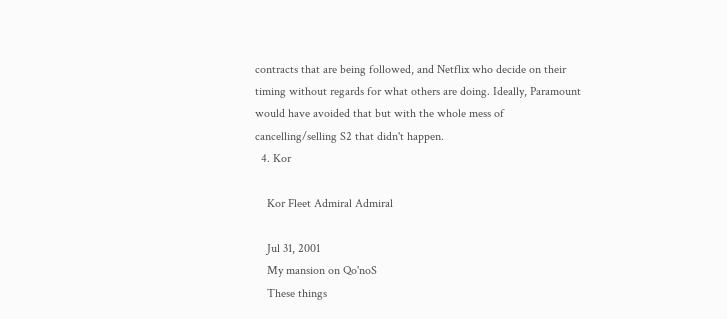contracts that are being followed, and Netflix who decide on their timing without regards for what others are doing. Ideally, Paramount would have avoided that but with the whole mess of cancelling/selling S2 that didn't happen.
  4. Kor

    Kor Fleet Admiral Admiral

    Jul 31, 2001
    My mansion on Qo'noS
    These things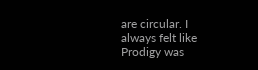are circular. I always felt like Prodigy was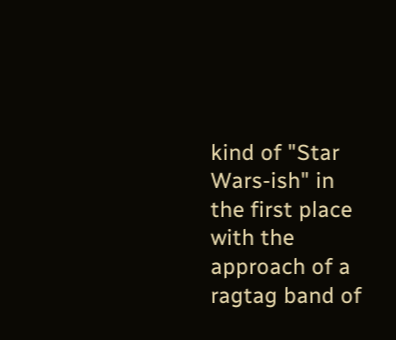kind of "Star Wars-ish" in the first place with the approach of a ragtag band of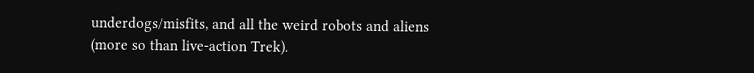underdogs/misfits, and all the weird robots and aliens (more so than live-action Trek).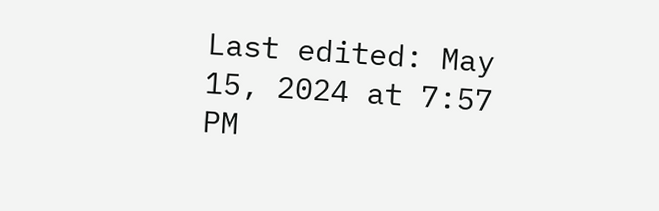Last edited: May 15, 2024 at 7:57 PM